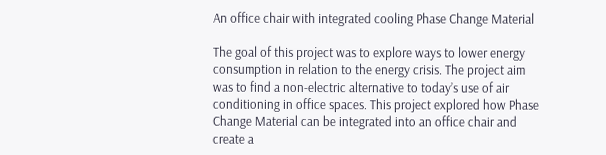An office chair with integrated cooling Phase Change Material

The goal of this project was to explore ways to lower energy consumption in relation to the energy crisis. The project aim was to find a non-electric alternative to today’s use of air conditioning in office spaces. This project explored how Phase Change Material can be integrated into an office chair and create a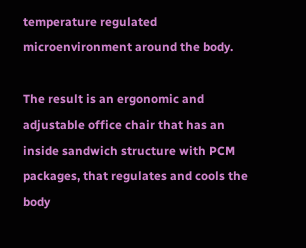temperature regulated microenvironment around the body.

The result is an ergonomic and adjustable office chair that has an inside sandwich structure with PCM packages, that regulates and cools the body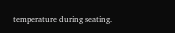temperature during seating.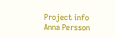Project info
Anna Persson